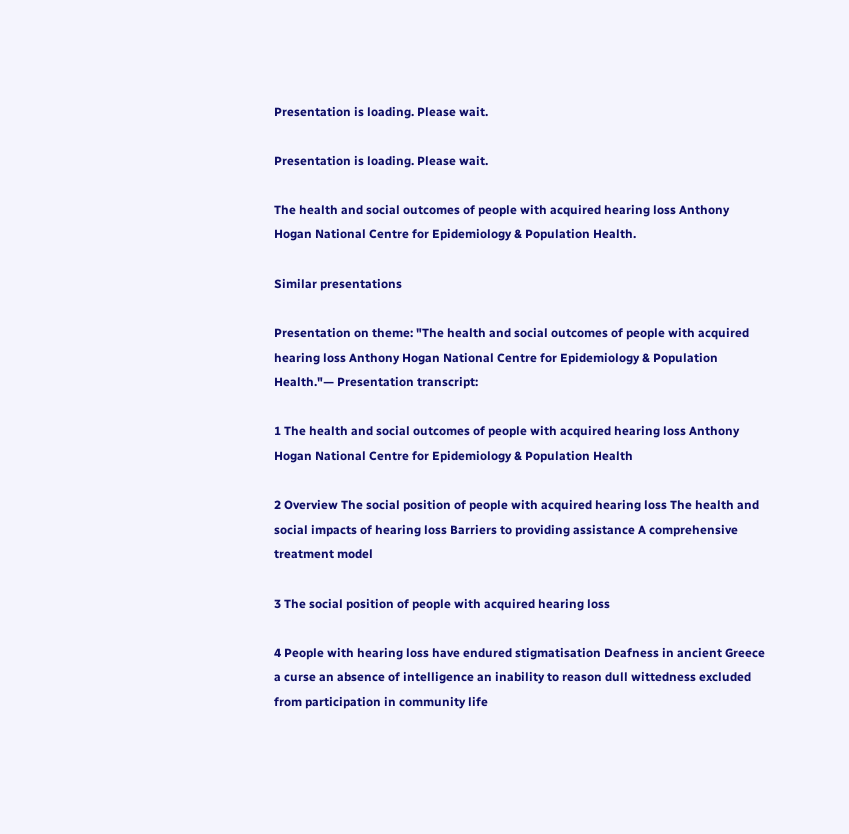Presentation is loading. Please wait.

Presentation is loading. Please wait.

The health and social outcomes of people with acquired hearing loss Anthony Hogan National Centre for Epidemiology & Population Health.

Similar presentations

Presentation on theme: "The health and social outcomes of people with acquired hearing loss Anthony Hogan National Centre for Epidemiology & Population Health."— Presentation transcript:

1 The health and social outcomes of people with acquired hearing loss Anthony Hogan National Centre for Epidemiology & Population Health

2 Overview The social position of people with acquired hearing loss The health and social impacts of hearing loss Barriers to providing assistance A comprehensive treatment model

3 The social position of people with acquired hearing loss

4 People with hearing loss have endured stigmatisation Deafness in ancient Greece a curse an absence of intelligence an inability to reason dull wittedness excluded from participation in community life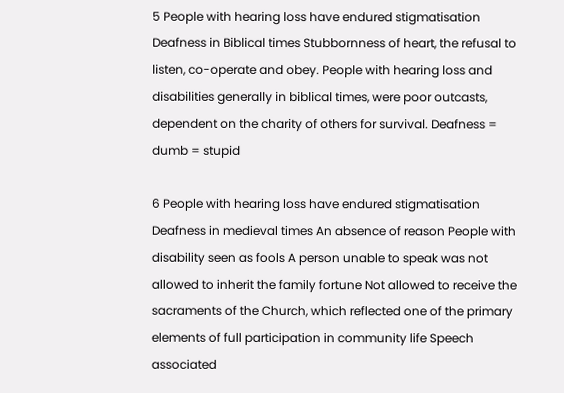5 People with hearing loss have endured stigmatisation Deafness in Biblical times Stubbornness of heart, the refusal to listen, co-operate and obey. People with hearing loss and disabilities generally in biblical times, were poor outcasts, dependent on the charity of others for survival. Deafness = dumb = stupid

6 People with hearing loss have endured stigmatisation Deafness in medieval times An absence of reason People with disability seen as fools A person unable to speak was not allowed to inherit the family fortune Not allowed to receive the sacraments of the Church, which reflected one of the primary elements of full participation in community life Speech associated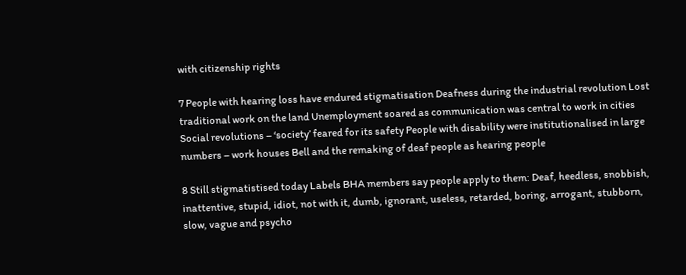with citizenship rights

7 People with hearing loss have endured stigmatisation Deafness during the industrial revolution Lost traditional work on the land Unemployment soared as communication was central to work in cities Social revolutions – ‘society’ feared for its safety People with disability were institutionalised in large numbers – work houses Bell and the remaking of deaf people as hearing people

8 Still stigmatistised today Labels BHA members say people apply to them: Deaf, heedless, snobbish, inattentive, stupid, idiot, not with it, dumb, ignorant, useless, retarded, boring, arrogant, stubborn, slow, vague and psycho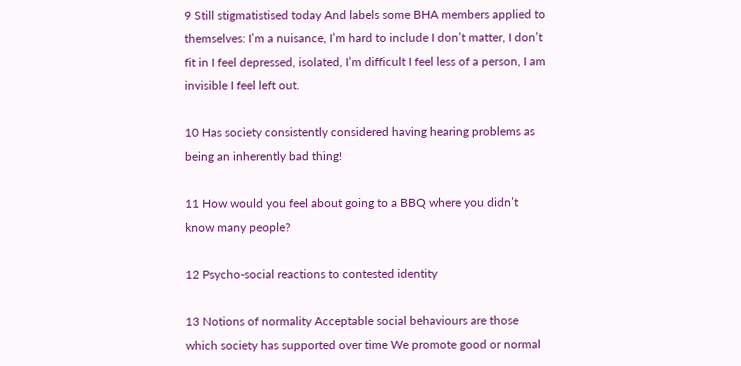9 Still stigmatistised today And labels some BHA members applied to themselves: I’m a nuisance, I’m hard to include I don’t matter, I don’t fit in I feel depressed, isolated, I’m difficult I feel less of a person, I am invisible I feel left out.

10 Has society consistently considered having hearing problems as being an inherently bad thing!

11 How would you feel about going to a BBQ where you didn’t know many people?

12 Psycho-social reactions to contested identity

13 Notions of normality Acceptable social behaviours are those which society has supported over time We promote good or normal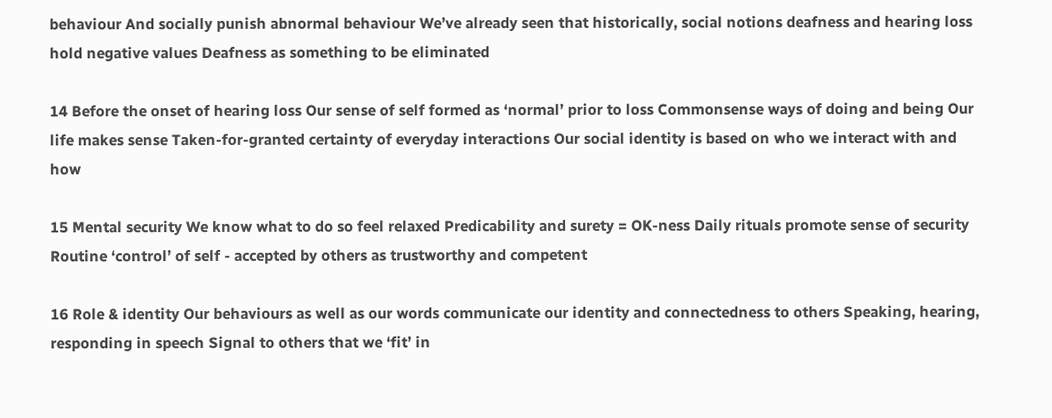behaviour And socially punish abnormal behaviour We’ve already seen that historically, social notions deafness and hearing loss hold negative values Deafness as something to be eliminated

14 Before the onset of hearing loss Our sense of self formed as ‘normal’ prior to loss Commonsense ways of doing and being Our life makes sense Taken-for-granted certainty of everyday interactions Our social identity is based on who we interact with and how

15 Mental security We know what to do so feel relaxed Predicability and surety = OK-ness Daily rituals promote sense of security Routine ‘control’ of self - accepted by others as trustworthy and competent

16 Role & identity Our behaviours as well as our words communicate our identity and connectedness to others Speaking, hearing, responding in speech Signal to others that we ‘fit’ in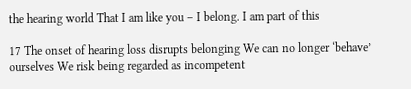the hearing world That I am like you – I belong. I am part of this

17 The onset of hearing loss disrupts belonging We can no longer ‘behave’ ourselves We risk being regarded as incompetent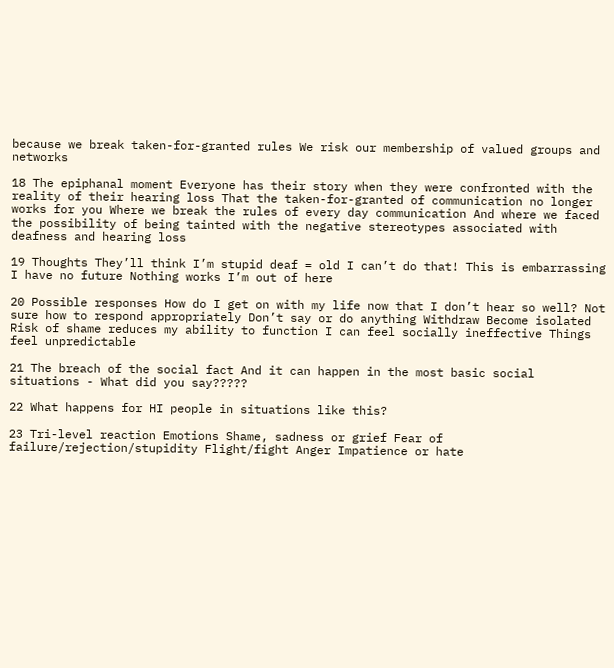because we break taken-for-granted rules We risk our membership of valued groups and networks

18 The epiphanal moment Everyone has their story when they were confronted with the reality of their hearing loss That the taken-for-granted of communication no longer works for you Where we break the rules of every day communication And where we faced the possibility of being tainted with the negative stereotypes associated with deafness and hearing loss

19 Thoughts They’ll think I’m stupid deaf = old I can’t do that! This is embarrassing I have no future Nothing works I’m out of here

20 Possible responses How do I get on with my life now that I don’t hear so well? Not sure how to respond appropriately Don’t say or do anything Withdraw Become isolated Risk of shame reduces my ability to function I can feel socially ineffective Things feel unpredictable

21 The breach of the social fact And it can happen in the most basic social situations - What did you say?????

22 What happens for HI people in situations like this?

23 Tri-level reaction Emotions Shame, sadness or grief Fear of failure/rejection/stupidity Flight/fight Anger Impatience or hate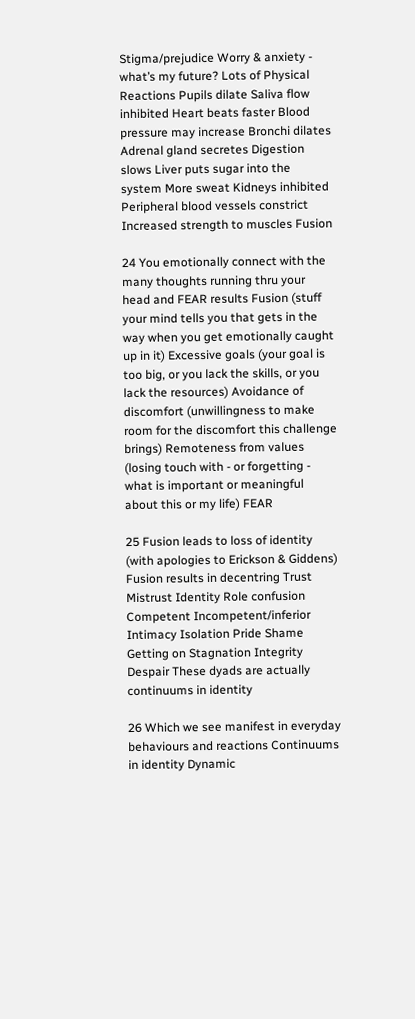Stigma/prejudice Worry & anxiety - what’s my future? Lots of Physical Reactions Pupils dilate Saliva flow inhibited Heart beats faster Blood pressure may increase Bronchi dilates Adrenal gland secretes Digestion slows Liver puts sugar into the system More sweat Kidneys inhibited Peripheral blood vessels constrict Increased strength to muscles Fusion

24 You emotionally connect with the many thoughts running thru your head and FEAR results Fusion (stuff your mind tells you that gets in the way when you get emotionally caught up in it) Excessive goals (your goal is too big, or you lack the skills, or you lack the resources) Avoidance of discomfort (unwillingness to make room for the discomfort this challenge brings) Remoteness from values (losing touch with - or forgetting - what is important or meaningful about this or my life) FEAR

25 Fusion leads to loss of identity (with apologies to Erickson & Giddens) Fusion results in decentring Trust Mistrust Identity Role confusion Competent Incompetent/inferior Intimacy Isolation Pride Shame Getting on Stagnation Integrity Despair These dyads are actually continuums in identity

26 Which we see manifest in everyday behaviours and reactions Continuums in identity Dynamic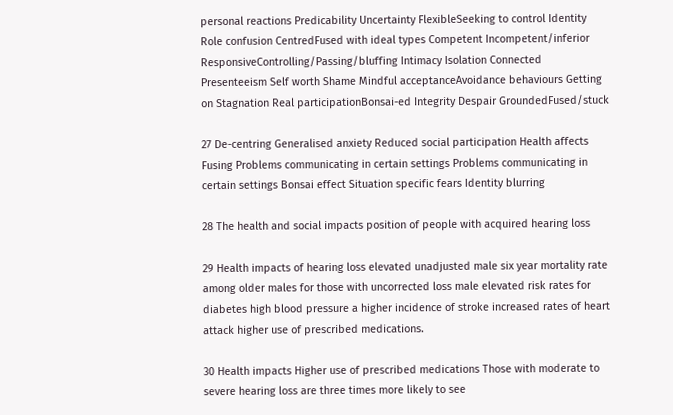personal reactions Predicability Uncertainty FlexibleSeeking to control Identity Role confusion CentredFused with ideal types Competent Incompetent/inferior ResponsiveControlling/Passing/bluffing Intimacy Isolation Connected Presenteeism Self worth Shame Mindful acceptanceAvoidance behaviours Getting on Stagnation Real participationBonsai-ed Integrity Despair GroundedFused/stuck

27 De-centring Generalised anxiety Reduced social participation Health affects Fusing Problems communicating in certain settings Problems communicating in certain settings Bonsai effect Situation specific fears Identity blurring

28 The health and social impacts position of people with acquired hearing loss

29 Health impacts of hearing loss elevated unadjusted male six year mortality rate among older males for those with uncorrected loss male elevated risk rates for diabetes high blood pressure a higher incidence of stroke increased rates of heart attack higher use of prescribed medications.

30 Health impacts Higher use of prescribed medications Those with moderate to severe hearing loss are three times more likely to see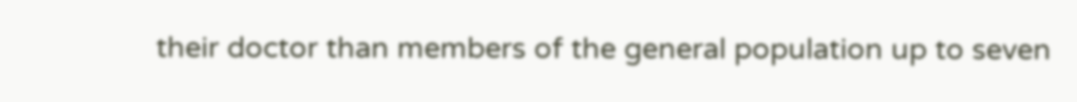their doctor than members of the general population up to seven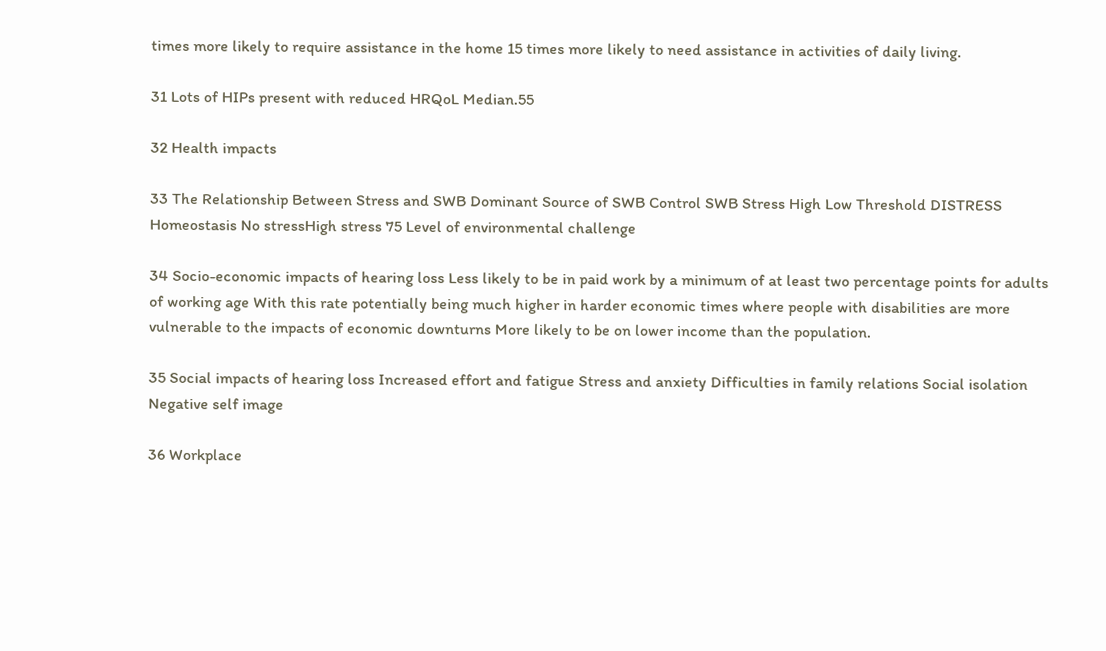times more likely to require assistance in the home 15 times more likely to need assistance in activities of daily living.

31 Lots of HIPs present with reduced HRQoL Median.55

32 Health impacts

33 The Relationship Between Stress and SWB Dominant Source of SWB Control SWB Stress High Low Threshold DISTRESS Homeostasis No stressHigh stress 75 Level of environmental challenge

34 Socio-economic impacts of hearing loss Less likely to be in paid work by a minimum of at least two percentage points for adults of working age With this rate potentially being much higher in harder economic times where people with disabilities are more vulnerable to the impacts of economic downturns More likely to be on lower income than the population.

35 Social impacts of hearing loss Increased effort and fatigue Stress and anxiety Difficulties in family relations Social isolation Negative self image

36 Workplace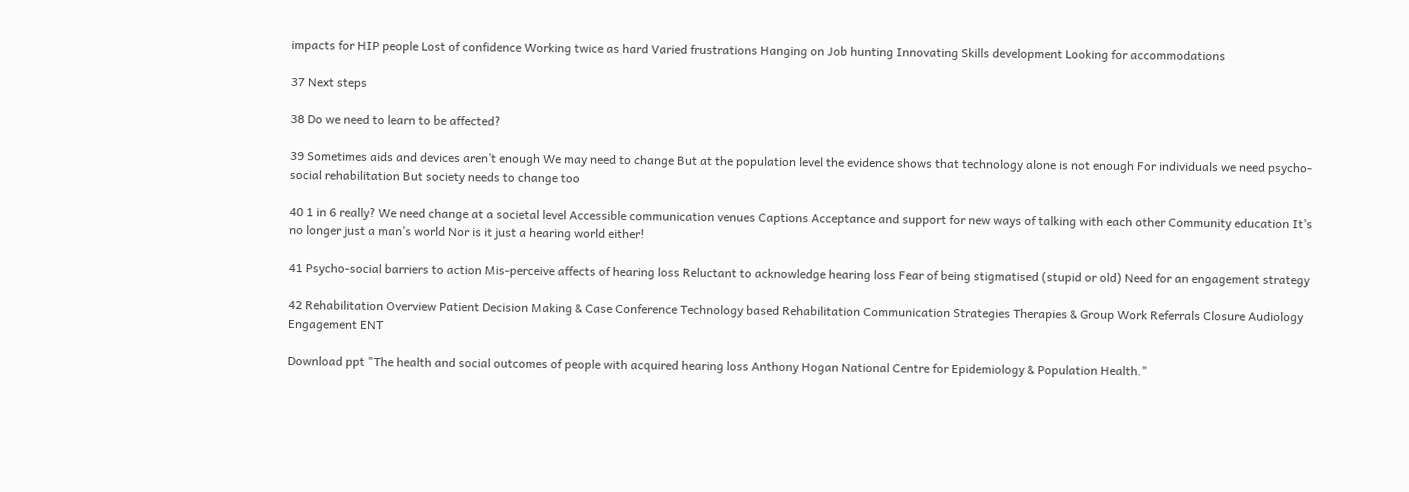impacts for HIP people Lost of confidence Working twice as hard Varied frustrations Hanging on Job hunting Innovating Skills development Looking for accommodations

37 Next steps

38 Do we need to learn to be affected?

39 Sometimes aids and devices aren’t enough We may need to change But at the population level the evidence shows that technology alone is not enough For individuals we need psycho-social rehabilitation But society needs to change too

40 1 in 6 really? We need change at a societal level Accessible communication venues Captions Acceptance and support for new ways of talking with each other Community education It’s no longer just a man’s world Nor is it just a hearing world either!

41 Psycho-social barriers to action Mis-perceive affects of hearing loss Reluctant to acknowledge hearing loss Fear of being stigmatised (stupid or old) Need for an engagement strategy

42 Rehabilitation Overview Patient Decision Making & Case Conference Technology based Rehabilitation Communication Strategies Therapies & Group Work Referrals Closure Audiology Engagement ENT

Download ppt "The health and social outcomes of people with acquired hearing loss Anthony Hogan National Centre for Epidemiology & Population Health."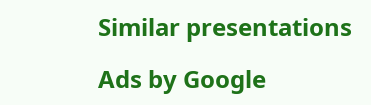Similar presentations

Ads by Google